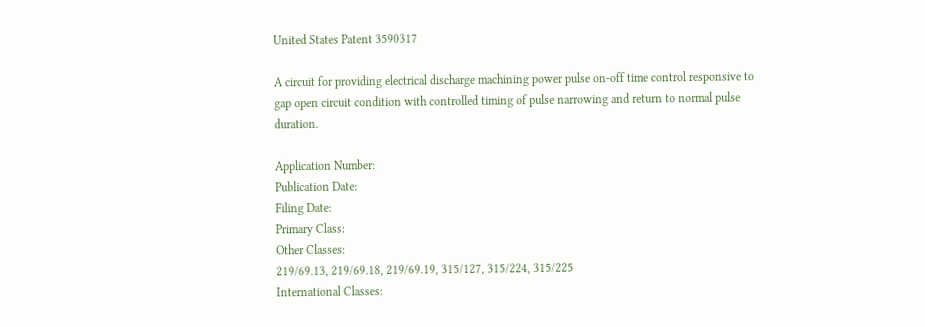United States Patent 3590317

A circuit for providing electrical discharge machining power pulse on-off time control responsive to gap open circuit condition with controlled timing of pulse narrowing and return to normal pulse duration.

Application Number:
Publication Date:
Filing Date:
Primary Class:
Other Classes:
219/69.13, 219/69.18, 219/69.19, 315/127, 315/224, 315/225
International Classes: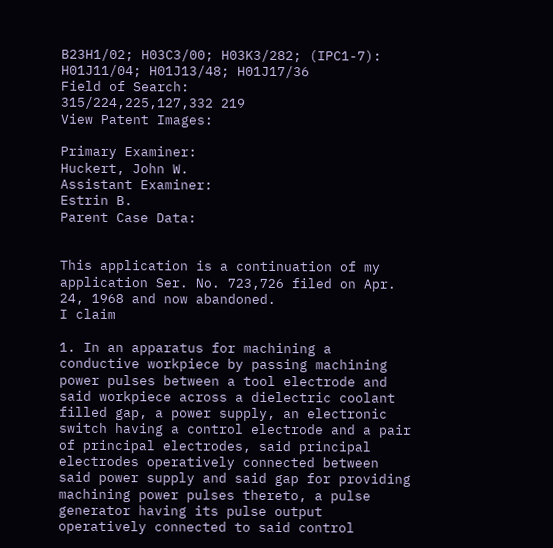B23H1/02; H03C3/00; H03K3/282; (IPC1-7): H01J11/04; H01J13/48; H01J17/36
Field of Search:
315/224,225,127,332 219
View Patent Images:

Primary Examiner:
Huckert, John W.
Assistant Examiner:
Estrin B.
Parent Case Data:


This application is a continuation of my application Ser. No. 723,726 filed on Apr. 24, 1968 and now abandoned.
I claim

1. In an apparatus for machining a conductive workpiece by passing machining power pulses between a tool electrode and said workpiece across a dielectric coolant filled gap, a power supply, an electronic switch having a control electrode and a pair of principal electrodes, said principal electrodes operatively connected between said power supply and said gap for providing machining power pulses thereto, a pulse generator having its pulse output operatively connected to said control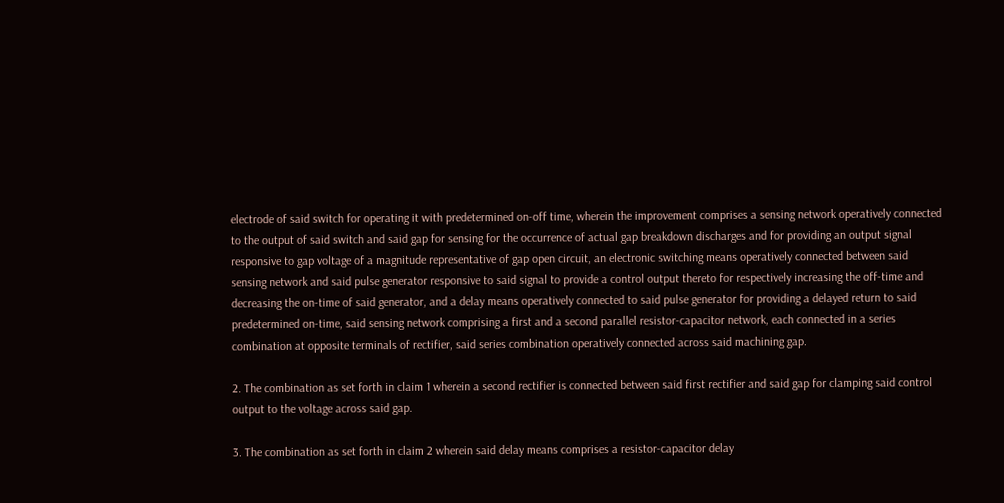electrode of said switch for operating it with predetermined on-off time, wherein the improvement comprises a sensing network operatively connected to the output of said switch and said gap for sensing for the occurrence of actual gap breakdown discharges and for providing an output signal responsive to gap voltage of a magnitude representative of gap open circuit, an electronic switching means operatively connected between said sensing network and said pulse generator responsive to said signal to provide a control output thereto for respectively increasing the off-time and decreasing the on-time of said generator, and a delay means operatively connected to said pulse generator for providing a delayed return to said predetermined on-time, said sensing network comprising a first and a second parallel resistor-capacitor network, each connected in a series combination at opposite terminals of rectifier, said series combination operatively connected across said machining gap.

2. The combination as set forth in claim 1 wherein a second rectifier is connected between said first rectifier and said gap for clamping said control output to the voltage across said gap.

3. The combination as set forth in claim 2 wherein said delay means comprises a resistor-capacitor delay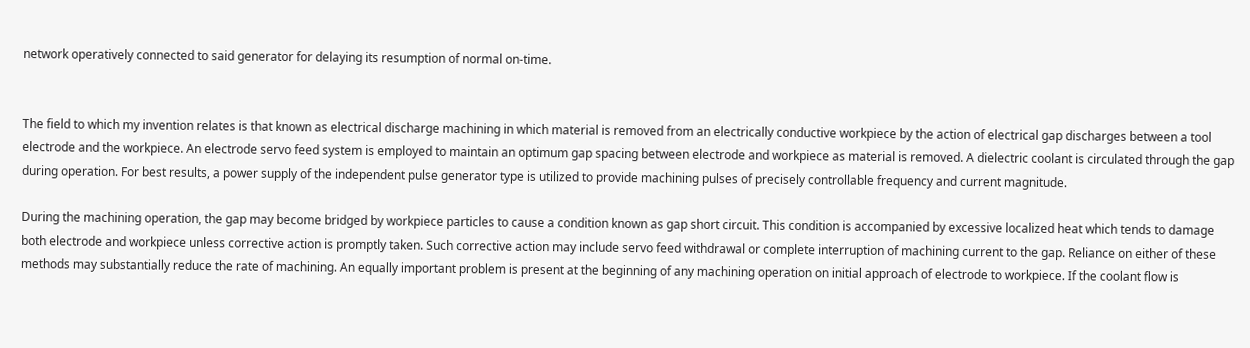network operatively connected to said generator for delaying its resumption of normal on-time.


The field to which my invention relates is that known as electrical discharge machining in which material is removed from an electrically conductive workpiece by the action of electrical gap discharges between a tool electrode and the workpiece. An electrode servo feed system is employed to maintain an optimum gap spacing between electrode and workpiece as material is removed. A dielectric coolant is circulated through the gap during operation. For best results, a power supply of the independent pulse generator type is utilized to provide machining pulses of precisely controllable frequency and current magnitude.

During the machining operation, the gap may become bridged by workpiece particles to cause a condition known as gap short circuit. This condition is accompanied by excessive localized heat which tends to damage both electrode and workpiece unless corrective action is promptly taken. Such corrective action may include servo feed withdrawal or complete interruption of machining current to the gap. Reliance on either of these methods may substantially reduce the rate of machining. An equally important problem is present at the beginning of any machining operation on initial approach of electrode to workpiece. If the coolant flow is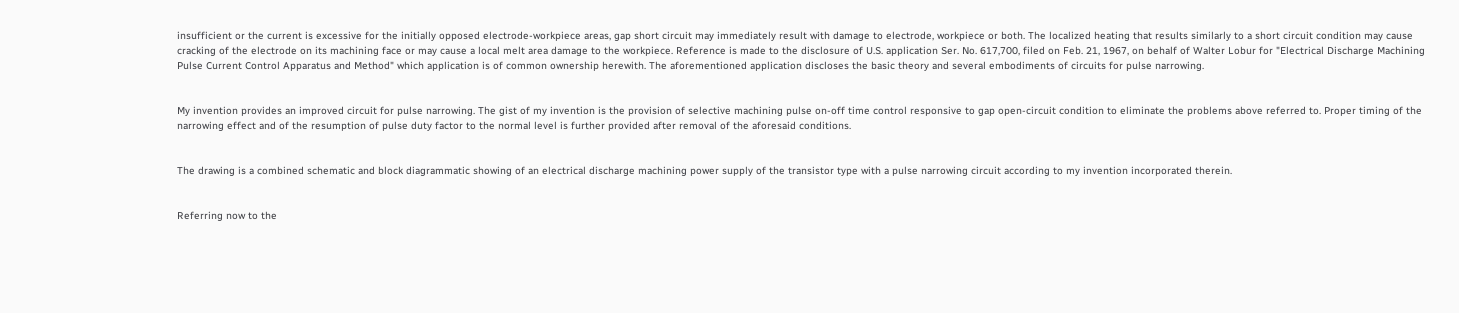insufficient or the current is excessive for the initially opposed electrode-workpiece areas, gap short circuit may immediately result with damage to electrode, workpiece or both. The localized heating that results similarly to a short circuit condition may cause cracking of the electrode on its machining face or may cause a local melt area damage to the workpiece. Reference is made to the disclosure of U.S. application Ser. No. 617,700, filed on Feb. 21, 1967, on behalf of Walter Lobur for "Electrical Discharge Machining Pulse Current Control Apparatus and Method" which application is of common ownership herewith. The aforementioned application discloses the basic theory and several embodiments of circuits for pulse narrowing.


My invention provides an improved circuit for pulse narrowing. The gist of my invention is the provision of selective machining pulse on-off time control responsive to gap open-circuit condition to eliminate the problems above referred to. Proper timing of the narrowing effect and of the resumption of pulse duty factor to the normal level is further provided after removal of the aforesaid conditions.


The drawing is a combined schematic and block diagrammatic showing of an electrical discharge machining power supply of the transistor type with a pulse narrowing circuit according to my invention incorporated therein.


Referring now to the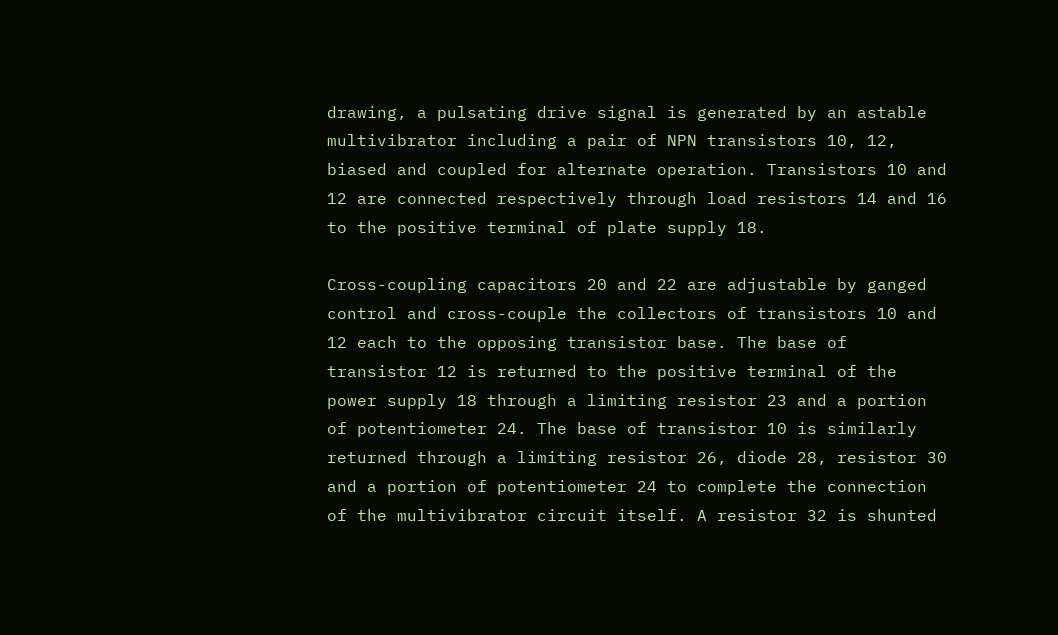drawing, a pulsating drive signal is generated by an astable multivibrator including a pair of NPN transistors 10, 12, biased and coupled for alternate operation. Transistors 10 and 12 are connected respectively through load resistors 14 and 16 to the positive terminal of plate supply 18.

Cross-coupling capacitors 20 and 22 are adjustable by ganged control and cross-couple the collectors of transistors 10 and 12 each to the opposing transistor base. The base of transistor 12 is returned to the positive terminal of the power supply 18 through a limiting resistor 23 and a portion of potentiometer 24. The base of transistor 10 is similarly returned through a limiting resistor 26, diode 28, resistor 30 and a portion of potentiometer 24 to complete the connection of the multivibrator circuit itself. A resistor 32 is shunted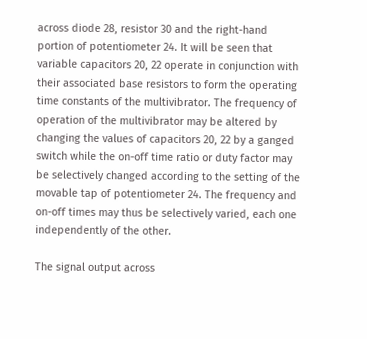across diode 28, resistor 30 and the right-hand portion of potentiometer 24. It will be seen that variable capacitors 20, 22 operate in conjunction with their associated base resistors to form the operating time constants of the multivibrator. The frequency of operation of the multivibrator may be altered by changing the values of capacitors 20, 22 by a ganged switch while the on-off time ratio or duty factor may be selectively changed according to the setting of the movable tap of potentiometer 24. The frequency and on-off times may thus be selectively varied, each one independently of the other.

The signal output across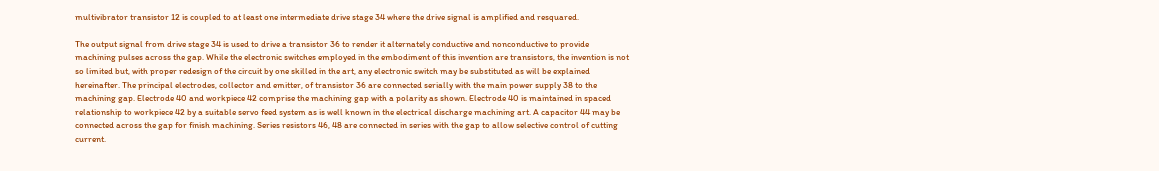multivibrator transistor 12 is coupled to at least one intermediate drive stage 34 where the drive signal is amplified and resquared.

The output signal from drive stage 34 is used to drive a transistor 36 to render it alternately conductive and nonconductive to provide machining pulses across the gap. While the electronic switches employed in the embodiment of this invention are transistors, the invention is not so limited but, with proper redesign of the circuit by one skilled in the art, any electronic switch may be substituted as will be explained hereinafter. The principal electrodes, collector and emitter, of transistor 36 are connected serially with the main power supply 38 to the machining gap. Electrode 40 and workpiece 42 comprise the machining gap with a polarity as shown. Electrode 40 is maintained in spaced relationship to workpiece 42 by a suitable servo feed system as is well known in the electrical discharge machining art. A capacitor 44 may be connected across the gap for finish machining. Series resistors 46, 48 are connected in series with the gap to allow selective control of cutting current.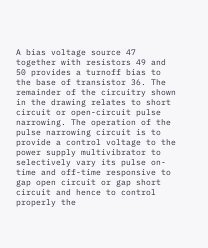A bias voltage source 47 together with resistors 49 and 50 provides a turnoff bias to the base of transistor 36. The remainder of the circuitry shown in the drawing relates to short circuit or open-circuit pulse narrowing. The operation of the pulse narrowing circuit is to provide a control voltage to the power supply multivibrator to selectively vary its pulse on-time and off-time responsive to gap open circuit or gap short circuit and hence to control properly the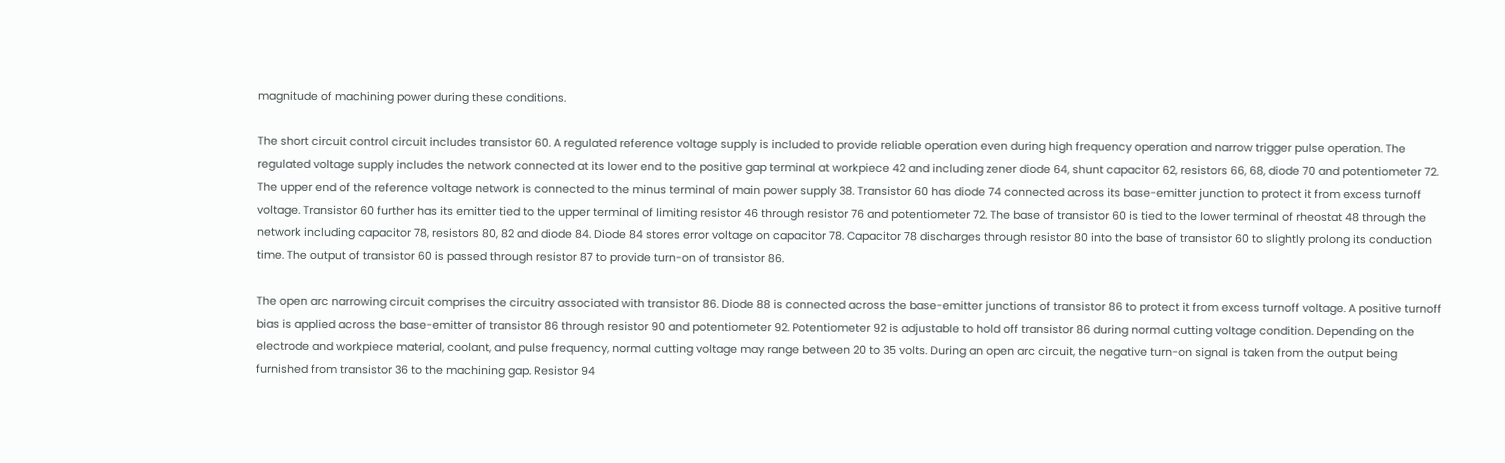magnitude of machining power during these conditions.

The short circuit control circuit includes transistor 60. A regulated reference voltage supply is included to provide reliable operation even during high frequency operation and narrow trigger pulse operation. The regulated voltage supply includes the network connected at its lower end to the positive gap terminal at workpiece 42 and including zener diode 64, shunt capacitor 62, resistors 66, 68, diode 70 and potentiometer 72. The upper end of the reference voltage network is connected to the minus terminal of main power supply 38. Transistor 60 has diode 74 connected across its base-emitter junction to protect it from excess turnoff voltage. Transistor 60 further has its emitter tied to the upper terminal of limiting resistor 46 through resistor 76 and potentiometer 72. The base of transistor 60 is tied to the lower terminal of rheostat 48 through the network including capacitor 78, resistors 80, 82 and diode 84. Diode 84 stores error voltage on capacitor 78. Capacitor 78 discharges through resistor 80 into the base of transistor 60 to slightly prolong its conduction time. The output of transistor 60 is passed through resistor 87 to provide turn-on of transistor 86.

The open arc narrowing circuit comprises the circuitry associated with transistor 86. Diode 88 is connected across the base-emitter junctions of transistor 86 to protect it from excess turnoff voltage. A positive turnoff bias is applied across the base-emitter of transistor 86 through resistor 90 and potentiometer 92. Potentiometer 92 is adjustable to hold off transistor 86 during normal cutting voltage condition. Depending on the electrode and workpiece material, coolant, and pulse frequency, normal cutting voltage may range between 20 to 35 volts. During an open arc circuit, the negative turn-on signal is taken from the output being furnished from transistor 36 to the machining gap. Resistor 94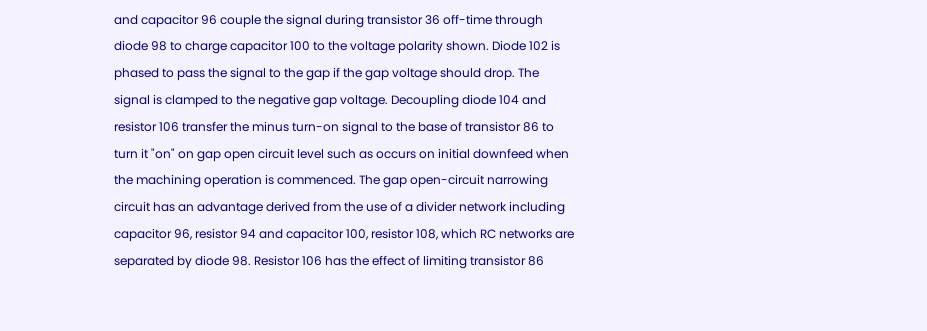and capacitor 96 couple the signal during transistor 36 off-time through diode 98 to charge capacitor 100 to the voltage polarity shown. Diode 102 is phased to pass the signal to the gap if the gap voltage should drop. The signal is clamped to the negative gap voltage. Decoupling diode 104 and resistor 106 transfer the minus turn-on signal to the base of transistor 86 to turn it "on" on gap open circuit level such as occurs on initial downfeed when the machining operation is commenced. The gap open-circuit narrowing circuit has an advantage derived from the use of a divider network including capacitor 96, resistor 94 and capacitor 100, resistor 108, which RC networks are separated by diode 98. Resistor 106 has the effect of limiting transistor 86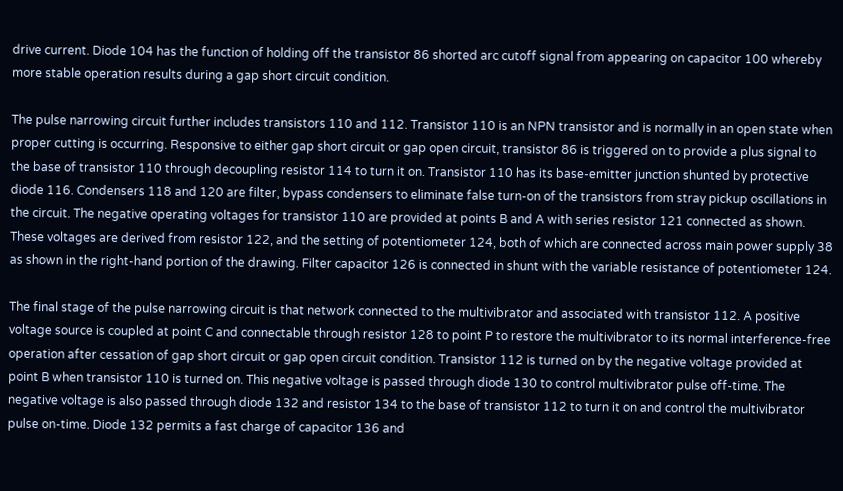drive current. Diode 104 has the function of holding off the transistor 86 shorted arc cutoff signal from appearing on capacitor 100 whereby more stable operation results during a gap short circuit condition.

The pulse narrowing circuit further includes transistors 110 and 112. Transistor 110 is an NPN transistor and is normally in an open state when proper cutting is occurring. Responsive to either gap short circuit or gap open circuit, transistor 86 is triggered on to provide a plus signal to the base of transistor 110 through decoupling resistor 114 to turn it on. Transistor 110 has its base-emitter junction shunted by protective diode 116. Condensers 118 and 120 are filter, bypass condensers to eliminate false turn-on of the transistors from stray pickup oscillations in the circuit. The negative operating voltages for transistor 110 are provided at points B and A with series resistor 121 connected as shown. These voltages are derived from resistor 122, and the setting of potentiometer 124, both of which are connected across main power supply 38 as shown in the right-hand portion of the drawing. Filter capacitor 126 is connected in shunt with the variable resistance of potentiometer 124.

The final stage of the pulse narrowing circuit is that network connected to the multivibrator and associated with transistor 112. A positive voltage source is coupled at point C and connectable through resistor 128 to point P to restore the multivibrator to its normal interference-free operation after cessation of gap short circuit or gap open circuit condition. Transistor 112 is turned on by the negative voltage provided at point B when transistor 110 is turned on. This negative voltage is passed through diode 130 to control multivibrator pulse off-time. The negative voltage is also passed through diode 132 and resistor 134 to the base of transistor 112 to turn it on and control the multivibrator pulse on-time. Diode 132 permits a fast charge of capacitor 136 and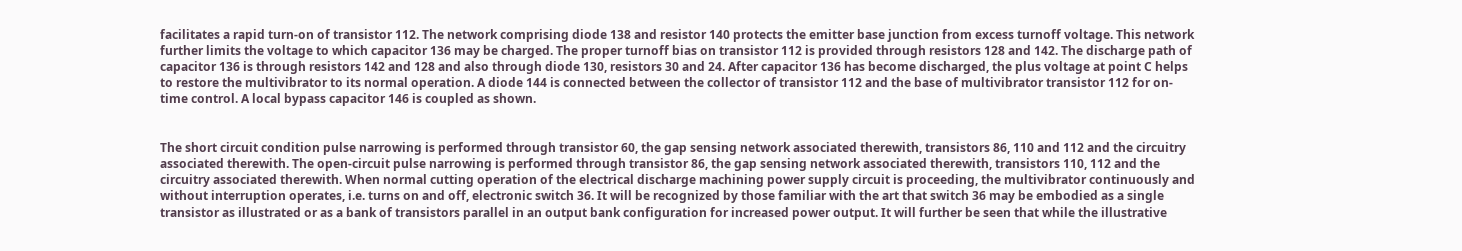facilitates a rapid turn-on of transistor 112. The network comprising diode 138 and resistor 140 protects the emitter base junction from excess turnoff voltage. This network further limits the voltage to which capacitor 136 may be charged. The proper turnoff bias on transistor 112 is provided through resistors 128 and 142. The discharge path of capacitor 136 is through resistors 142 and 128 and also through diode 130, resistors 30 and 24. After capacitor 136 has become discharged, the plus voltage at point C helps to restore the multivibrator to its normal operation. A diode 144 is connected between the collector of transistor 112 and the base of multivibrator transistor 112 for on-time control. A local bypass capacitor 146 is coupled as shown.


The short circuit condition pulse narrowing is performed through transistor 60, the gap sensing network associated therewith, transistors 86, 110 and 112 and the circuitry associated therewith. The open-circuit pulse narrowing is performed through transistor 86, the gap sensing network associated therewith, transistors 110, 112 and the circuitry associated therewith. When normal cutting operation of the electrical discharge machining power supply circuit is proceeding, the multivibrator continuously and without interruption operates, i.e. turns on and off, electronic switch 36. It will be recognized by those familiar with the art that switch 36 may be embodied as a single transistor as illustrated or as a bank of transistors parallel in an output bank configuration for increased power output. It will further be seen that while the illustrative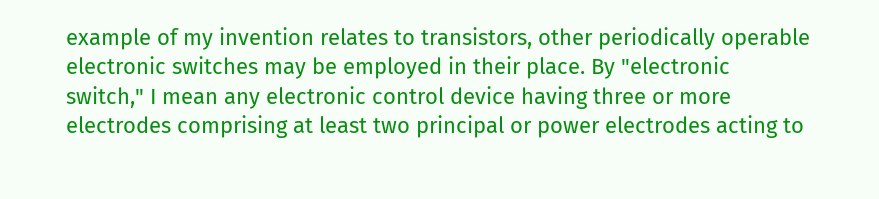example of my invention relates to transistors, other periodically operable electronic switches may be employed in their place. By "electronic switch," I mean any electronic control device having three or more electrodes comprising at least two principal or power electrodes acting to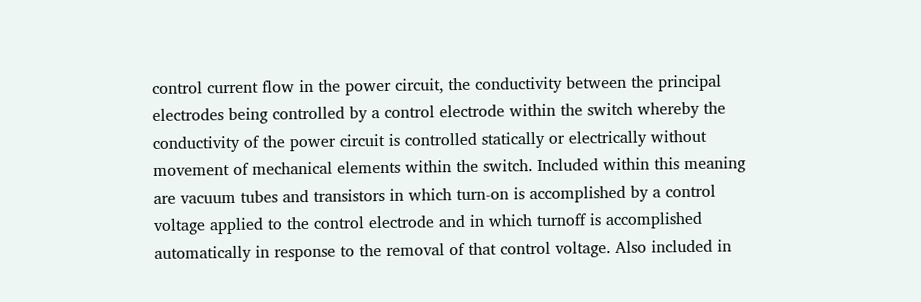control current flow in the power circuit, the conductivity between the principal electrodes being controlled by a control electrode within the switch whereby the conductivity of the power circuit is controlled statically or electrically without movement of mechanical elements within the switch. Included within this meaning are vacuum tubes and transistors in which turn-on is accomplished by a control voltage applied to the control electrode and in which turnoff is accomplished automatically in response to the removal of that control voltage. Also included in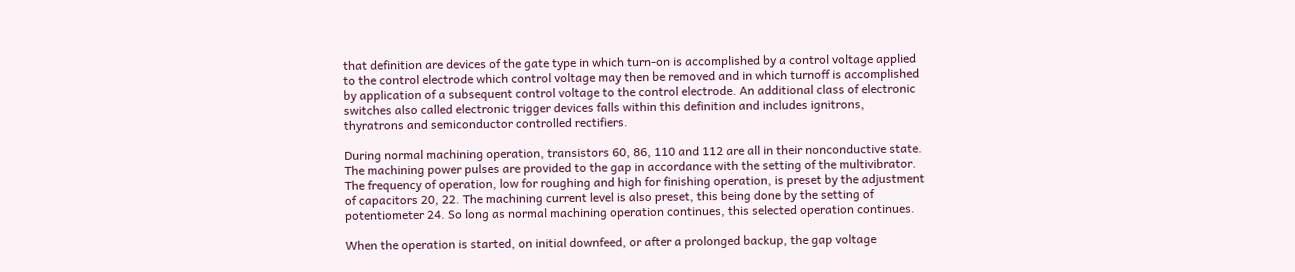that definition are devices of the gate type in which turn-on is accomplished by a control voltage applied to the control electrode which control voltage may then be removed and in which turnoff is accomplished by application of a subsequent control voltage to the control electrode. An additional class of electronic switches also called electronic trigger devices falls within this definition and includes ignitrons, thyratrons and semiconductor controlled rectifiers.

During normal machining operation, transistors 60, 86, 110 and 112 are all in their nonconductive state. The machining power pulses are provided to the gap in accordance with the setting of the multivibrator. The frequency of operation, low for roughing and high for finishing operation, is preset by the adjustment of capacitors 20, 22. The machining current level is also preset, this being done by the setting of potentiometer 24. So long as normal machining operation continues, this selected operation continues.

When the operation is started, on initial downfeed, or after a prolonged backup, the gap voltage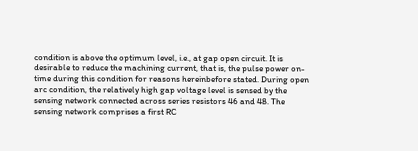condition is above the optimum level, i.e., at gap open circuit. It is desirable to reduce the machining current, that is, the pulse power on-time during this condition for reasons hereinbefore stated. During open arc condition, the relatively high gap voltage level is sensed by the sensing network connected across series resistors 46 and 48. The sensing network comprises a first RC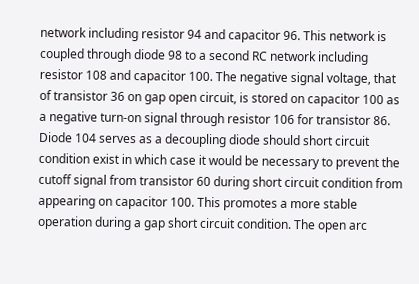network including resistor 94 and capacitor 96. This network is coupled through diode 98 to a second RC network including resistor 108 and capacitor 100. The negative signal voltage, that of transistor 36 on gap open circuit, is stored on capacitor 100 as a negative turn-on signal through resistor 106 for transistor 86. Diode 104 serves as a decoupling diode should short circuit condition exist in which case it would be necessary to prevent the cutoff signal from transistor 60 during short circuit condition from appearing on capacitor 100. This promotes a more stable operation during a gap short circuit condition. The open arc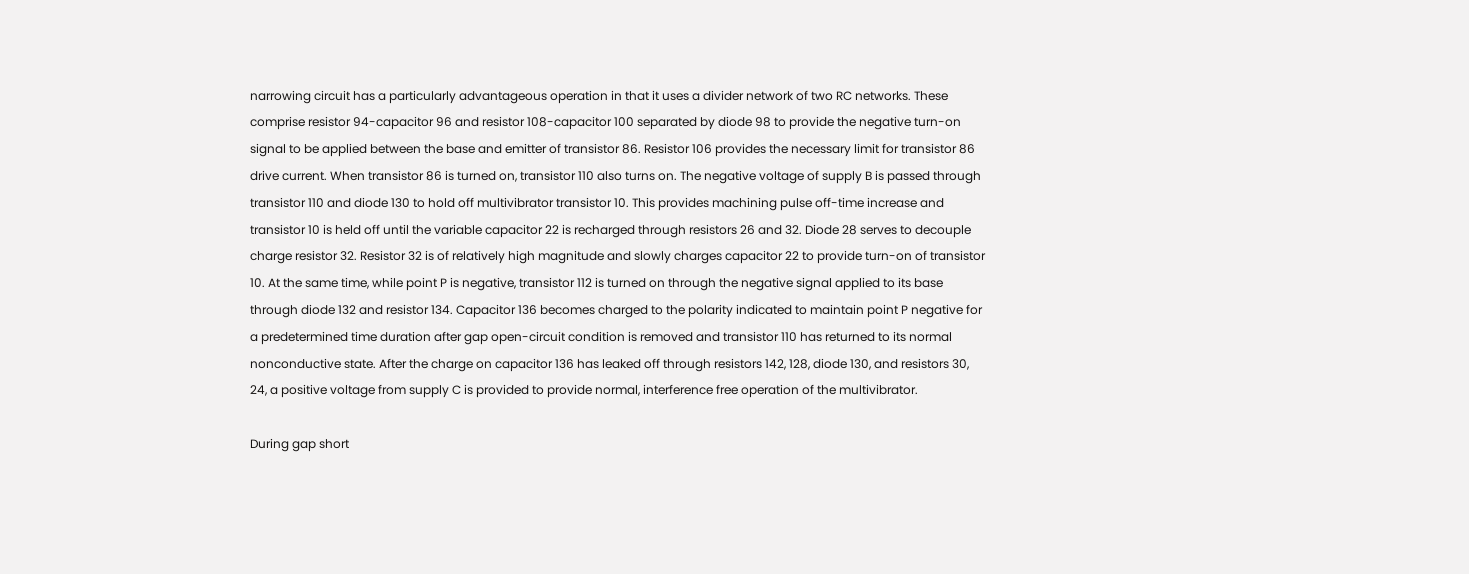narrowing circuit has a particularly advantageous operation in that it uses a divider network of two RC networks. These comprise resistor 94-capacitor 96 and resistor 108-capacitor 100 separated by diode 98 to provide the negative turn-on signal to be applied between the base and emitter of transistor 86. Resistor 106 provides the necessary limit for transistor 86 drive current. When transistor 86 is turned on, transistor 110 also turns on. The negative voltage of supply B is passed through transistor 110 and diode 130 to hold off multivibrator transistor 10. This provides machining pulse off-time increase and transistor 10 is held off until the variable capacitor 22 is recharged through resistors 26 and 32. Diode 28 serves to decouple charge resistor 32. Resistor 32 is of relatively high magnitude and slowly charges capacitor 22 to provide turn-on of transistor 10. At the same time, while point P is negative, transistor 112 is turned on through the negative signal applied to its base through diode 132 and resistor 134. Capacitor 136 becomes charged to the polarity indicated to maintain point P negative for a predetermined time duration after gap open-circuit condition is removed and transistor 110 has returned to its normal nonconductive state. After the charge on capacitor 136 has leaked off through resistors 142, 128, diode 130, and resistors 30, 24, a positive voltage from supply C is provided to provide normal, interference free operation of the multivibrator.

During gap short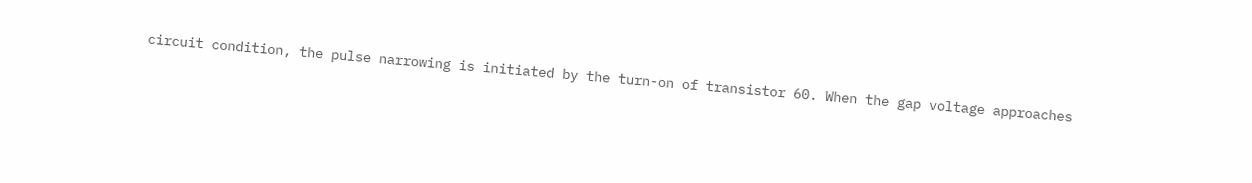circuit condition, the pulse narrowing is initiated by the turn-on of transistor 60. When the gap voltage approaches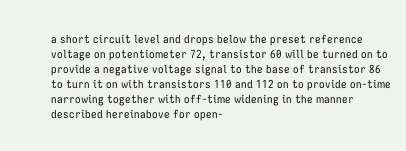a short circuit level and drops below the preset reference voltage on potentiometer 72, transistor 60 will be turned on to provide a negative voltage signal to the base of transistor 86 to turn it on with transistors 110 and 112 on to provide on-time narrowing together with off-time widening in the manner described hereinabove for open-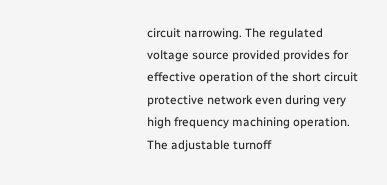circuit narrowing. The regulated voltage source provided provides for effective operation of the short circuit protective network even during very high frequency machining operation. The adjustable turnoff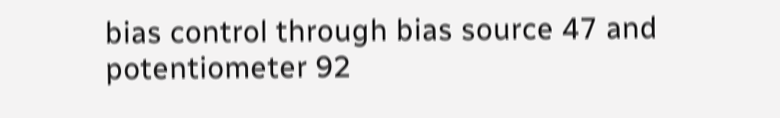bias control through bias source 47 and potentiometer 92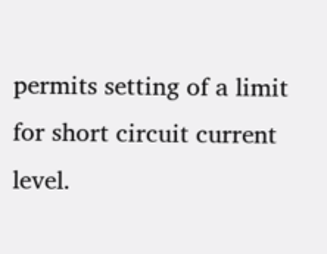permits setting of a limit for short circuit current level.